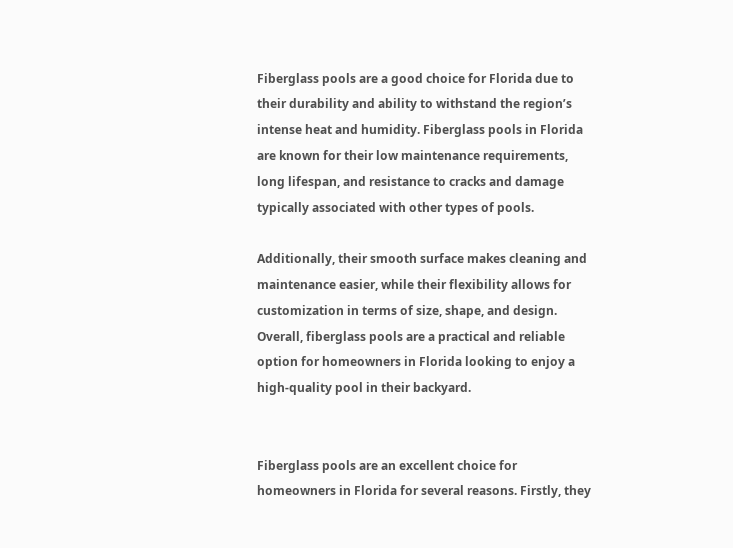Fiberglass pools are a good choice for Florida due to their durability and ability to withstand the region’s intense heat and humidity. Fiberglass pools in Florida are known for their low maintenance requirements, long lifespan, and resistance to cracks and damage typically associated with other types of pools.

Additionally, their smooth surface makes cleaning and maintenance easier, while their flexibility allows for customization in terms of size, shape, and design. Overall, fiberglass pools are a practical and reliable option for homeowners in Florida looking to enjoy a high-quality pool in their backyard.


Fiberglass pools are an excellent choice for homeowners in Florida for several reasons. Firstly, they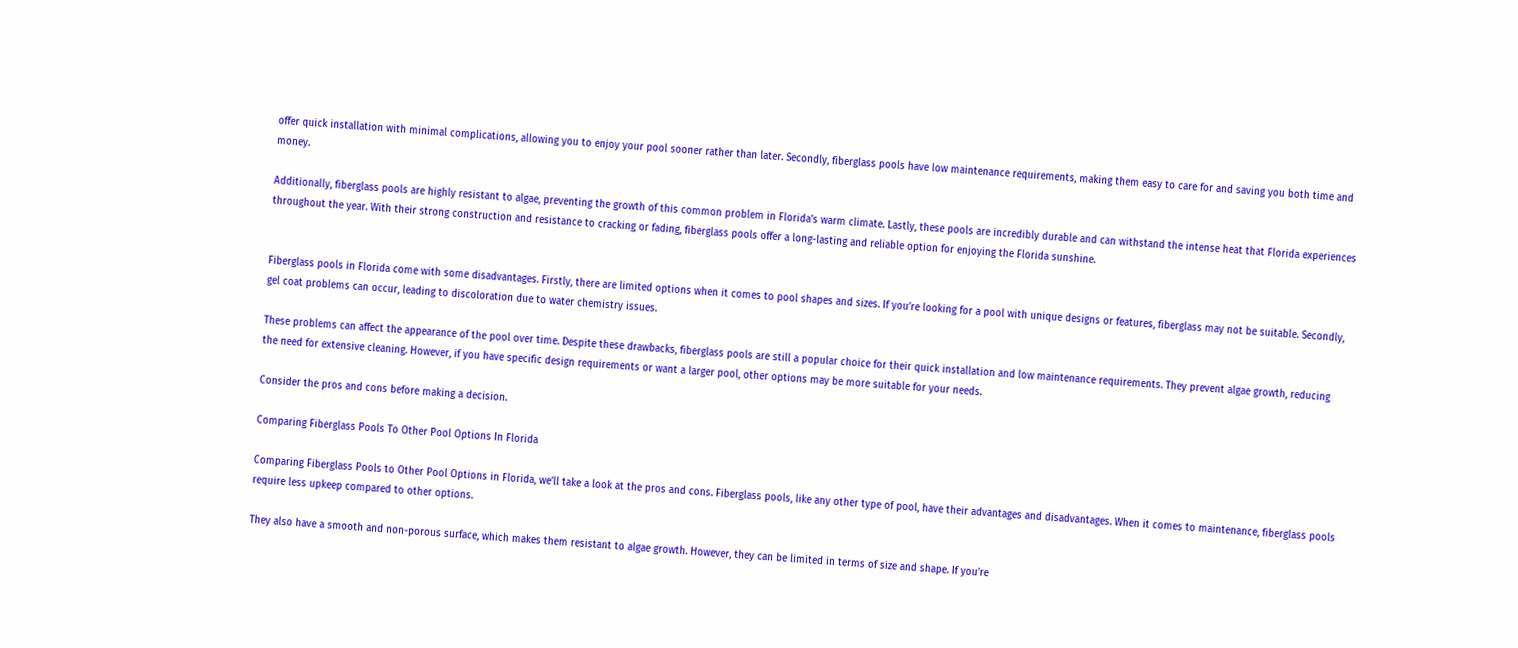offer quick installation with minimal complications, allowing you to enjoy your pool sooner rather than later. Secondly, fiberglass pools have low maintenance requirements, making them easy to care for and saving you both time and money.

Additionally, fiberglass pools are highly resistant to algae, preventing the growth of this common problem in Florida’s warm climate. Lastly, these pools are incredibly durable and can withstand the intense heat that Florida experiences throughout the year. With their strong construction and resistance to cracking or fading, fiberglass pools offer a long-lasting and reliable option for enjoying the Florida sunshine.


Fiberglass pools in Florida come with some disadvantages. Firstly, there are limited options when it comes to pool shapes and sizes. If you’re looking for a pool with unique designs or features, fiberglass may not be suitable. Secondly, gel coat problems can occur, leading to discoloration due to water chemistry issues.

These problems can affect the appearance of the pool over time. Despite these drawbacks, fiberglass pools are still a popular choice for their quick installation and low maintenance requirements. They prevent algae growth, reducing the need for extensive cleaning. However, if you have specific design requirements or want a larger pool, other options may be more suitable for your needs.

Consider the pros and cons before making a decision.

Comparing Fiberglass Pools To Other Pool Options In Florida

Comparing Fiberglass Pools to Other Pool Options in Florida, we’ll take a look at the pros and cons. Fiberglass pools, like any other type of pool, have their advantages and disadvantages. When it comes to maintenance, fiberglass pools require less upkeep compared to other options.

They also have a smooth and non-porous surface, which makes them resistant to algae growth. However, they can be limited in terms of size and shape. If you’re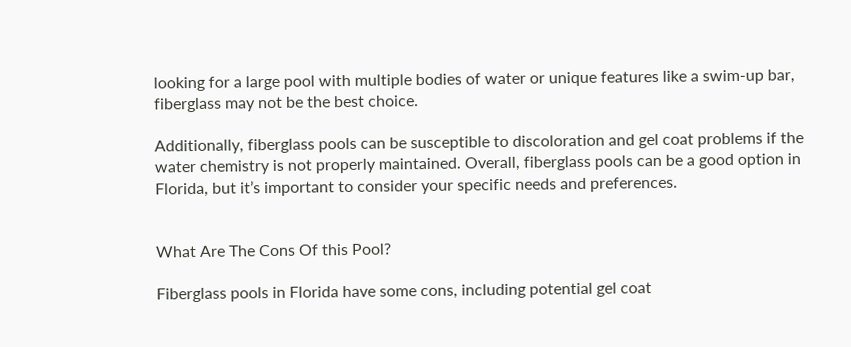looking for a large pool with multiple bodies of water or unique features like a swim-up bar, fiberglass may not be the best choice.

Additionally, fiberglass pools can be susceptible to discoloration and gel coat problems if the water chemistry is not properly maintained. Overall, fiberglass pools can be a good option in Florida, but it’s important to consider your specific needs and preferences.


What Are The Cons Of this Pool?

Fiberglass pools in Florida have some cons, including potential gel coat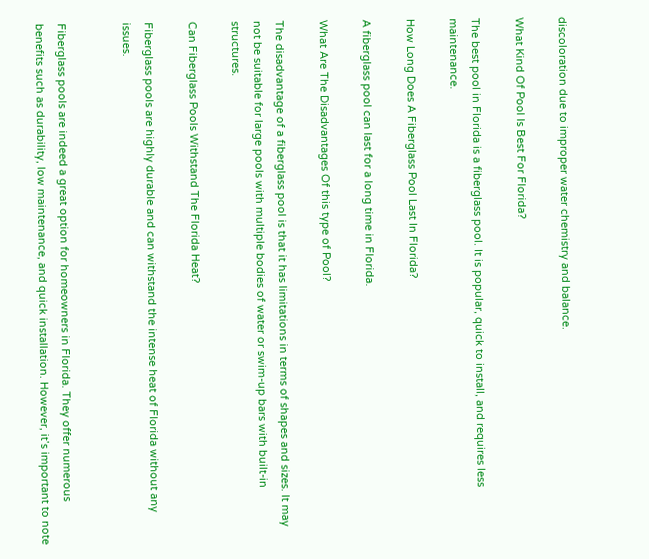discoloration due to improper water chemistry and balance.

What Kind Of Pool Is Best For Florida?

The best pool in Florida is a fiberglass pool. It is popular, quick to install, and requires less maintenance.

How Long Does A Fiberglass Pool Last In Florida?

A fiberglass pool can last for a long time in Florida.

What Are The Disadvantages Of this type of Pool?

The disadvantage of a fiberglass pool is that it has limitations in terms of shapes and sizes. It may not be suitable for large pools with multiple bodies of water or swim-up bars with built-in structures.

Can Fiberglass Pools Withstand The Florida Heat?

Fiberglass pools are highly durable and can withstand the intense heat of Florida without any issues.


Fiberglass pools are indeed a great option for homeowners in Florida. They offer numerous benefits such as durability, low maintenance, and quick installation. However, it’s important to note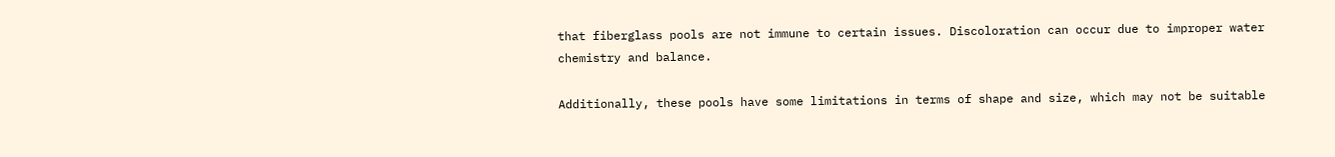that fiberglass pools are not immune to certain issues. Discoloration can occur due to improper water chemistry and balance.

Additionally, these pools have some limitations in terms of shape and size, which may not be suitable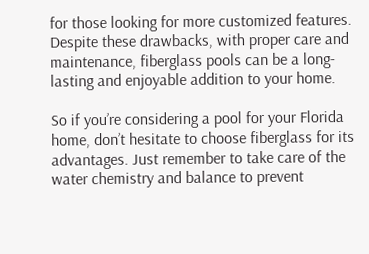for those looking for more customized features. Despite these drawbacks, with proper care and maintenance, fiberglass pools can be a long-lasting and enjoyable addition to your home.

So if you’re considering a pool for your Florida home, don’t hesitate to choose fiberglass for its advantages. Just remember to take care of the water chemistry and balance to prevent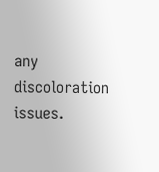any discoloration issues.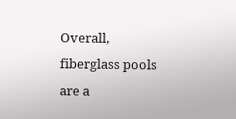Overall, fiberglass pools are a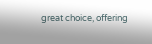great choice, offering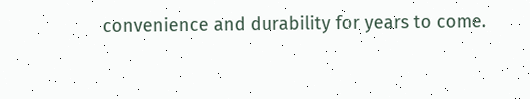convenience and durability for years to come.